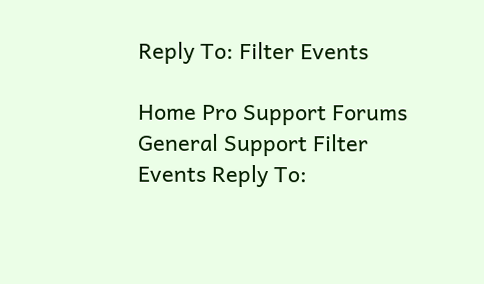Reply To: Filter Events

Home Pro Support Forums General Support Filter Events Reply To: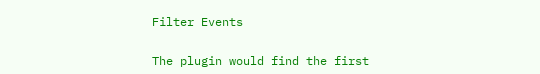Filter Events


The plugin would find the first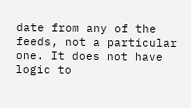date from any of the feeds, not a particular one. It does not have logic to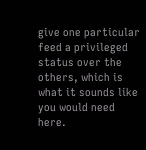give one particular feed a privileged status over the others, which is what it sounds like you would need here.